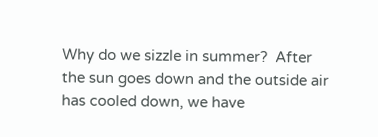Why do we sizzle in summer?  After the sun goes down and the outside air has cooled down, we have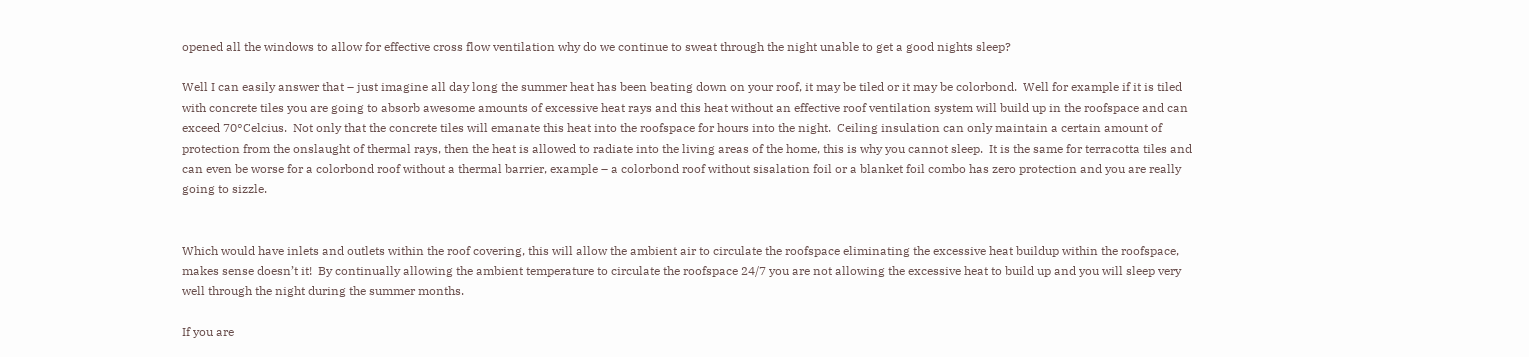opened all the windows to allow for effective cross flow ventilation why do we continue to sweat through the night unable to get a good nights sleep?

Well I can easily answer that – just imagine all day long the summer heat has been beating down on your roof, it may be tiled or it may be colorbond.  Well for example if it is tiled with concrete tiles you are going to absorb awesome amounts of excessive heat rays and this heat without an effective roof ventilation system will build up in the roofspace and can exceed 70°Celcius.  Not only that the concrete tiles will emanate this heat into the roofspace for hours into the night.  Ceiling insulation can only maintain a certain amount of protection from the onslaught of thermal rays, then the heat is allowed to radiate into the living areas of the home, this is why you cannot sleep.  It is the same for terracotta tiles and can even be worse for a colorbond roof without a thermal barrier, example – a colorbond roof without sisalation foil or a blanket foil combo has zero protection and you are really going to sizzle.


Which would have inlets and outlets within the roof covering, this will allow the ambient air to circulate the roofspace eliminating the excessive heat buildup within the roofspace, makes sense doesn’t it!  By continually allowing the ambient temperature to circulate the roofspace 24/7 you are not allowing the excessive heat to build up and you will sleep very well through the night during the summer months.

If you are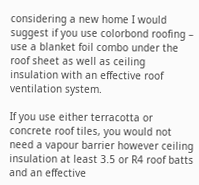considering a new home I would suggest if you use colorbond roofing – use a blanket foil combo under the roof sheet as well as ceiling insulation with an effective roof ventilation system.

If you use either terracotta or concrete roof tiles, you would not need a vapour barrier however ceiling insulation at least 3.5 or R4 roof batts and an effective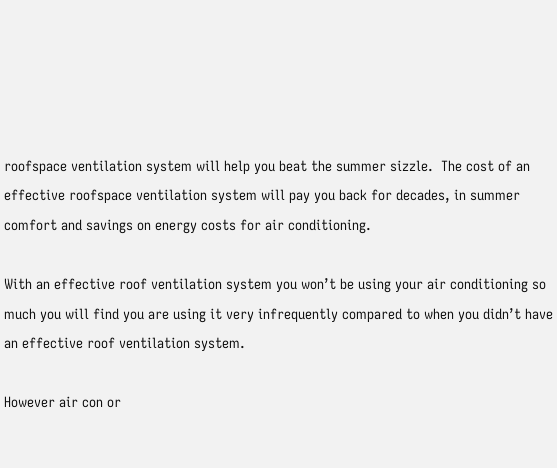roofspace ventilation system will help you beat the summer sizzle.  The cost of an effective roofspace ventilation system will pay you back for decades, in summer comfort and savings on energy costs for air conditioning.

With an effective roof ventilation system you won’t be using your air conditioning so much you will find you are using it very infrequently compared to when you didn’t have an effective roof ventilation system.

However air con or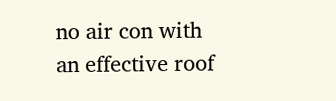no air con with an effective roof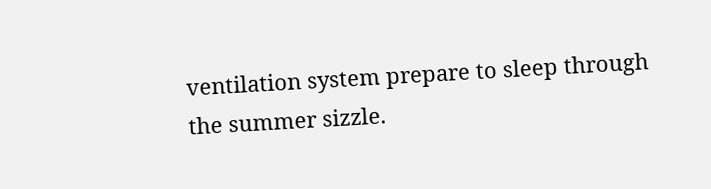ventilation system prepare to sleep through the summer sizzle.